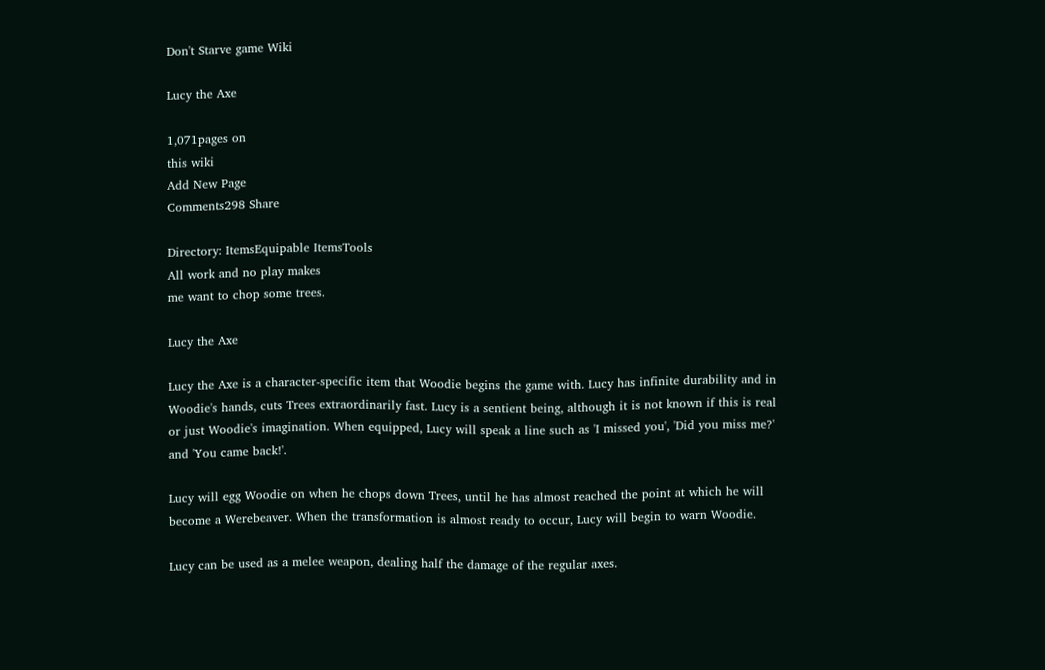Don't Starve game Wiki

Lucy the Axe

1,071pages on
this wiki
Add New Page
Comments298 Share

Directory: ItemsEquipable ItemsTools
All work and no play makes
me want to chop some trees.

Lucy the Axe

Lucy the Axe is a character-specific item that Woodie begins the game with. Lucy has infinite durability and in Woodie's hands, cuts Trees extraordinarily fast. Lucy is a sentient being, although it is not known if this is real or just Woodie's imagination. When equipped, Lucy will speak a line such as 'I missed you', 'Did you miss me?' and 'You came back!'.

Lucy will egg Woodie on when he chops down Trees, until he has almost reached the point at which he will become a Werebeaver. When the transformation is almost ready to occur, Lucy will begin to warn Woodie.

Lucy can be used as a melee weapon, dealing half the damage of the regular axes.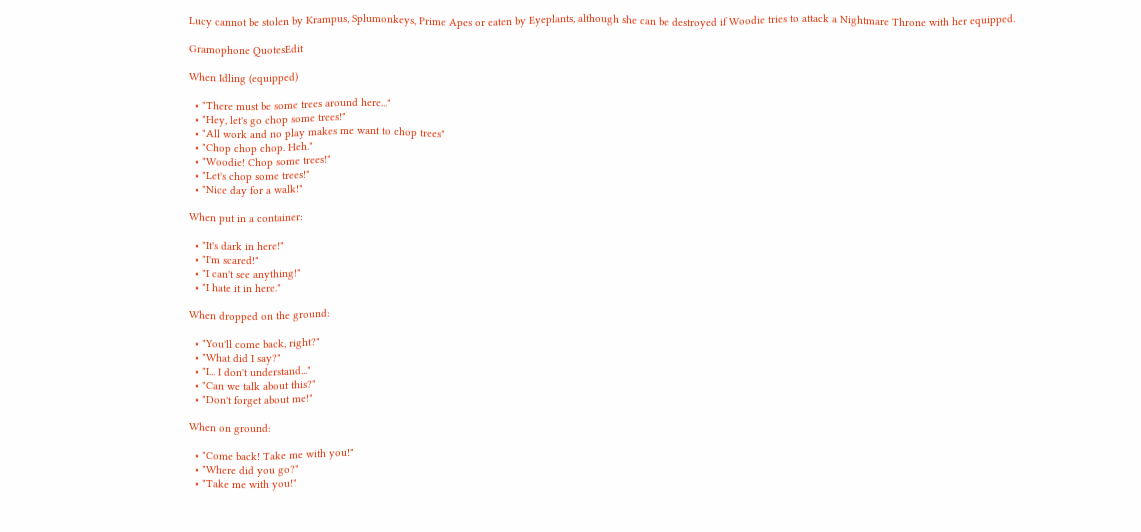Lucy cannot be stolen by Krampus, Splumonkeys, Prime Apes or eaten by Eyeplants, although she can be destroyed if Woodie tries to attack a Nightmare Throne with her equipped.

Gramophone QuotesEdit

When Idling (equipped)

  • "There must be some trees around here..."
  • "Hey, let's go chop some trees!"
  • "All work and no play makes me want to chop trees"
  • "Chop chop chop. Heh."
  • "Woodie! Chop some trees!"
  • "Let's chop some trees!"
  • "Nice day for a walk!"

When put in a container:

  • "It's dark in here!"
  • "I'm scared!"
  • "I can't see anything!"
  • "I hate it in here."

When dropped on the ground:

  • "You'll come back, right?"
  • "What did I say?"
  • "I... I don't understand..."
  • "Can we talk about this?"
  • "Don't forget about me!"

When on ground:

  • "Come back! Take me with you!"
  • "Where did you go?"
  • "Take me with you!"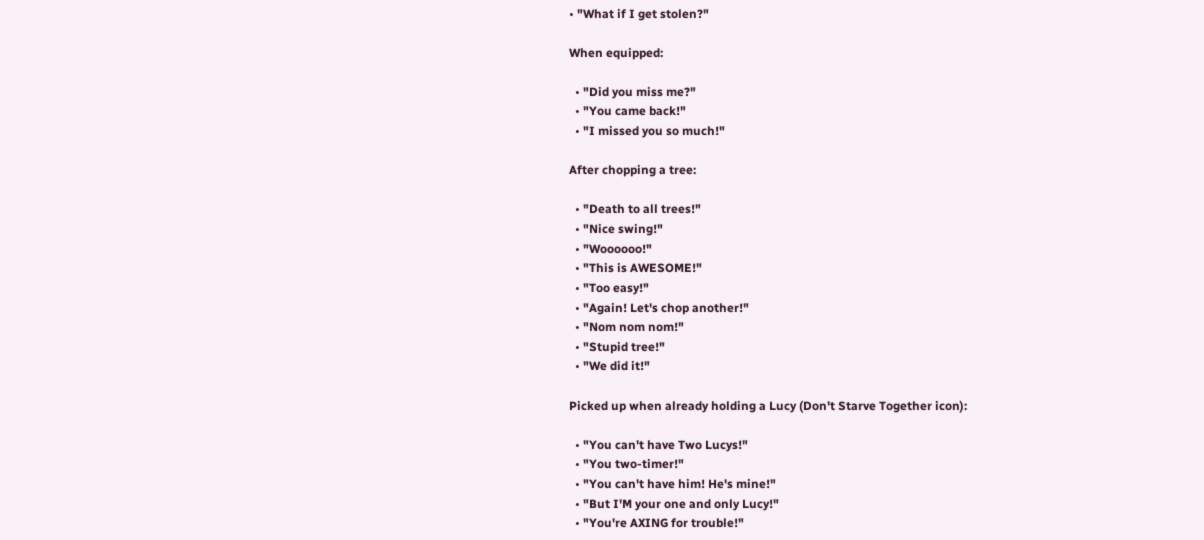• "What if I get stolen?"

When equipped:

  • "Did you miss me?"
  • "You came back!"
  • "I missed you so much!"

After chopping a tree:

  • "Death to all trees!"
  • "Nice swing!"
  • "Woooooo!"
  • "This is AWESOME!"
  • "Too easy!"
  • "Again! Let's chop another!"
  • "Nom nom nom!"
  • "Stupid tree!"
  • "We did it!"

Picked up when already holding a Lucy (Don't Starve Together icon):

  • "You can't have Two Lucys!"
  • "You two-timer!"
  • "You can't have him! He's mine!"
  • "But I'M your one and only Lucy!"
  • "You're AXING for trouble!"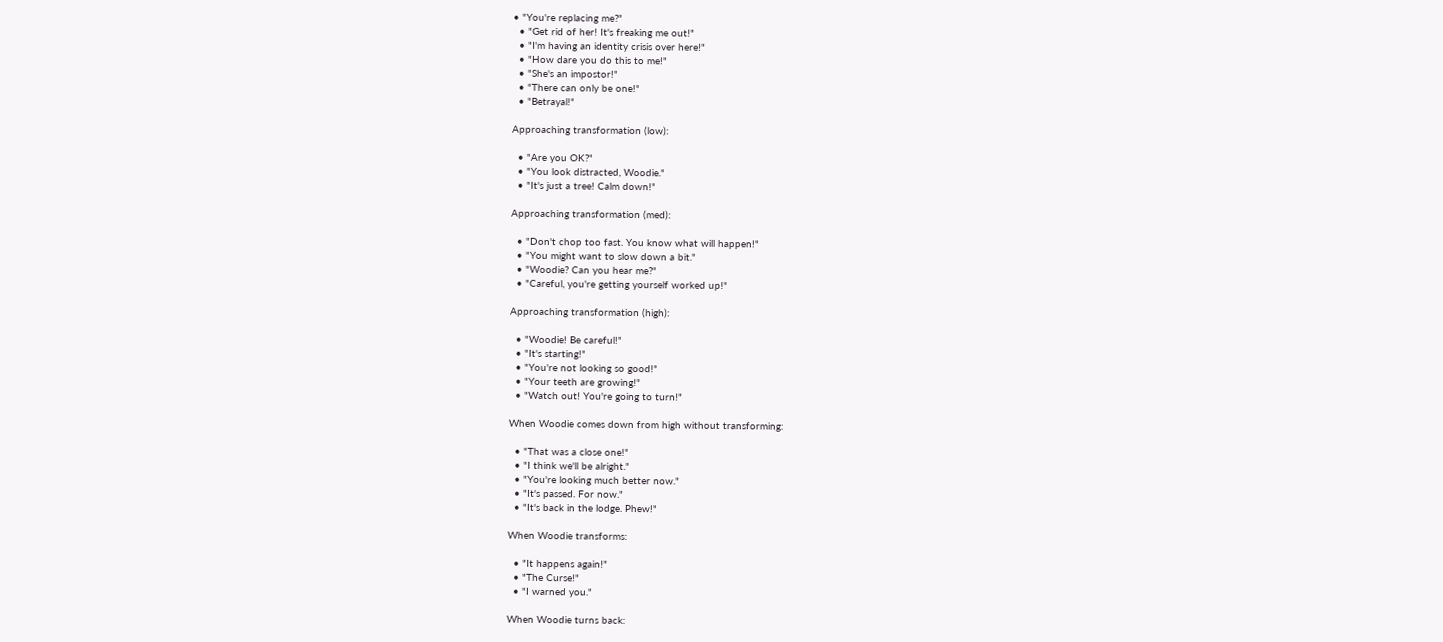• "You're replacing me?"
  • "Get rid of her! It's freaking me out!"
  • "I'm having an identity crisis over here!"
  • "How dare you do this to me!"
  • "She's an impostor!"
  • "There can only be one!"
  • "Betrayal!"

Approaching transformation (low):

  • "Are you OK?"
  • "You look distracted, Woodie."
  • "It's just a tree! Calm down!"

Approaching transformation (med):

  • "Don't chop too fast. You know what will happen!"
  • "You might want to slow down a bit."
  • "Woodie? Can you hear me?"
  • "Careful, you're getting yourself worked up!"

Approaching transformation (high):

  • "Woodie! Be careful!"
  • "It's starting!"
  • "You're not looking so good!"
  • "Your teeth are growing!"
  • "Watch out! You're going to turn!"

When Woodie comes down from high without transforming:

  • "That was a close one!"
  • "I think we'll be alright."
  • "You're looking much better now."
  • "It's passed. For now."
  • "It's back in the lodge. Phew!"

When Woodie transforms:

  • "It happens again!"
  • "The Curse!"
  • "I warned you."

When Woodie turns back: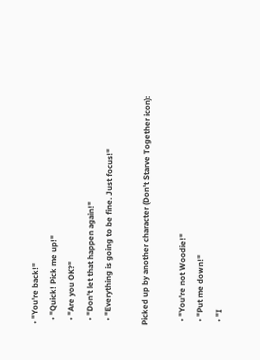• "You're back!"
  • "Quick! Pick me up!"
  • "Are you OK?"
  • "Don't let that happen again!"
  • "Everything is going to be fine. Just focus!"

Picked up by another character (Don't Starve Together icon):

  • "You're not Woodie!"
  • "Put me down!"
  • "I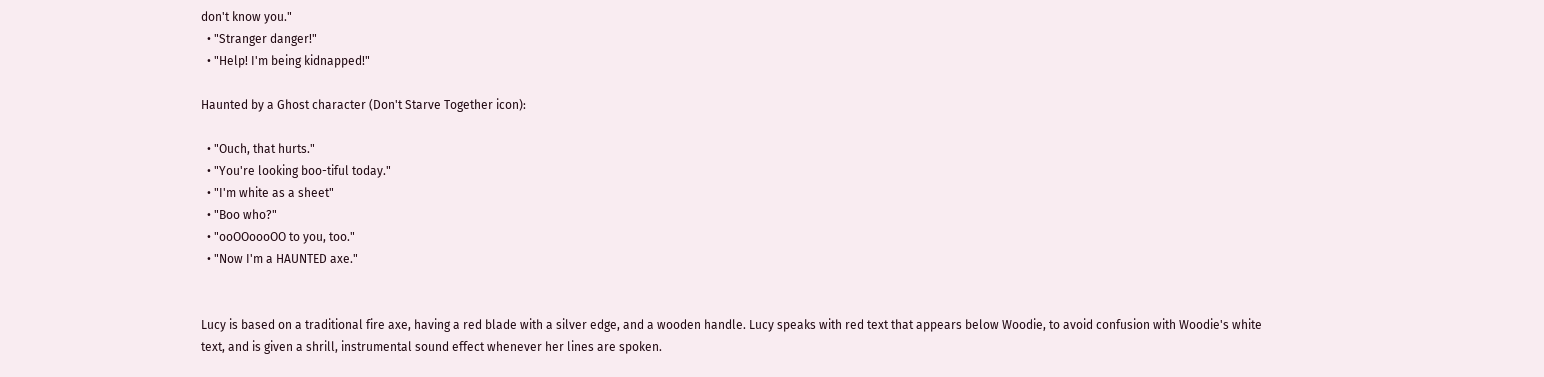don't know you."
  • "Stranger danger!"
  • "Help! I'm being kidnapped!"

Haunted by a Ghost character (Don't Starve Together icon):

  • "Ouch, that hurts."
  • "You're looking boo-tiful today."
  • "I'm white as a sheet"
  • "Boo who?"
  • "ooOOoooOO to you, too."
  • "Now I'm a HAUNTED axe."


Lucy is based on a traditional fire axe, having a red blade with a silver edge, and a wooden handle. Lucy speaks with red text that appears below Woodie, to avoid confusion with Woodie's white text, and is given a shrill, instrumental sound effect whenever her lines are spoken.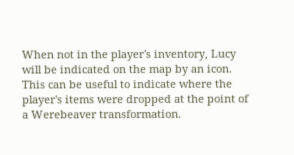When not in the player's inventory, Lucy will be indicated on the map by an icon. This can be useful to indicate where the player's items were dropped at the point of a Werebeaver transformation.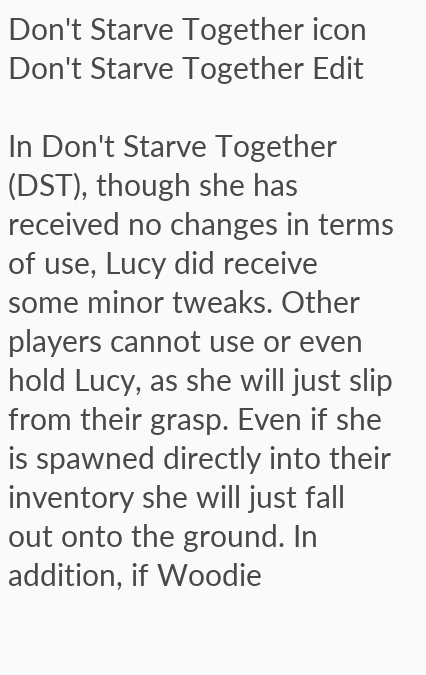Don't Starve Together icon Don't Starve Together Edit

In Don't Starve Together (DST), though she has received no changes in terms of use, Lucy did receive some minor tweaks. Other players cannot use or even hold Lucy, as she will just slip from their grasp. Even if she is spawned directly into their inventory she will just fall out onto the ground. In addition, if Woodie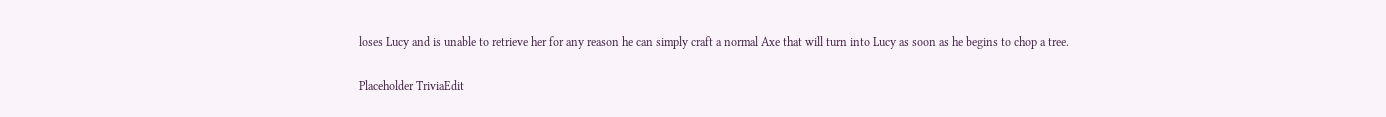loses Lucy and is unable to retrieve her for any reason he can simply craft a normal Axe that will turn into Lucy as soon as he begins to chop a tree.

Placeholder TriviaEdit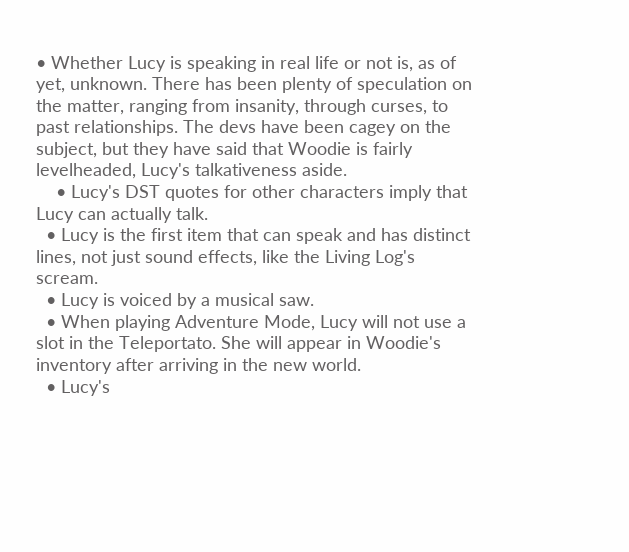• Whether Lucy is speaking in real life or not is, as of yet, unknown. There has been plenty of speculation on the matter, ranging from insanity, through curses, to past relationships. The devs have been cagey on the subject, but they have said that Woodie is fairly levelheaded, Lucy's talkativeness aside.
    • Lucy's DST quotes for other characters imply that Lucy can actually talk.
  • Lucy is the first item that can speak and has distinct lines, not just sound effects, like the Living Log's scream.
  • Lucy is voiced by a musical saw.
  • When playing Adventure Mode, Lucy will not use a slot in the Teleportato. She will appear in Woodie's inventory after arriving in the new world.
  • Lucy's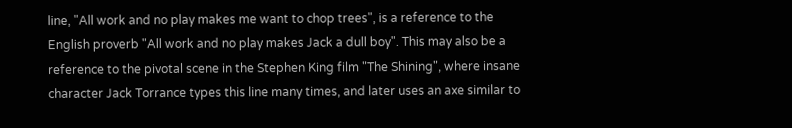line, "All work and no play makes me want to chop trees", is a reference to the English proverb "All work and no play makes Jack a dull boy". This may also be a reference to the pivotal scene in the Stephen King film "The Shining", where insane character Jack Torrance types this line many times, and later uses an axe similar to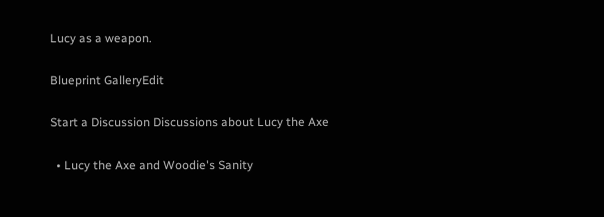Lucy as a weapon.

Blueprint GalleryEdit

Start a Discussion Discussions about Lucy the Axe

  • Lucy the Axe and Woodie's Sanity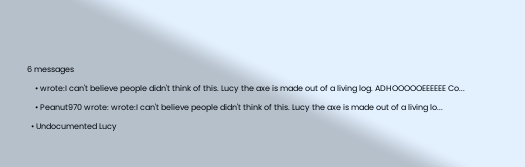6 messages
    • wrote:I can't believe people didn't think of this. Lucy the axe is made out of a living log. ADHOOOOOEEEEEE Co...
    • Peanut970 wrote: wrote:I can't believe people didn't think of this. Lucy the axe is made out of a living lo...
  • Undocumented Lucy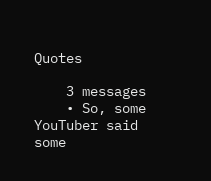Quotes

    3 messages
    • So, some YouTuber said some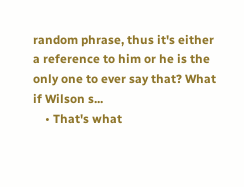random phrase, thus it's either a reference to him or he is the only one to ever say that? What if Wilson s...
    • That's what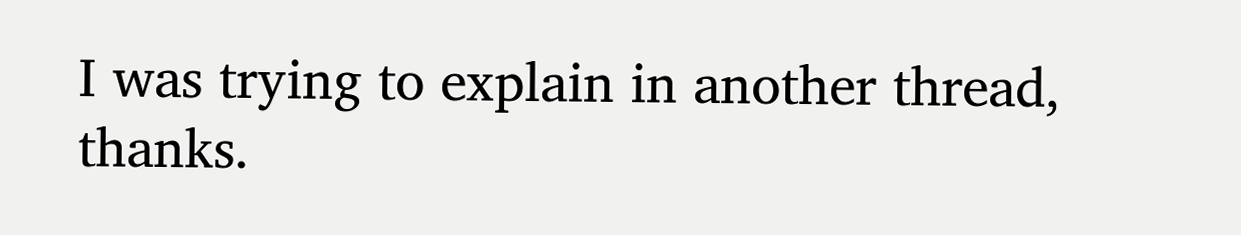I was trying to explain in another thread, thanks.